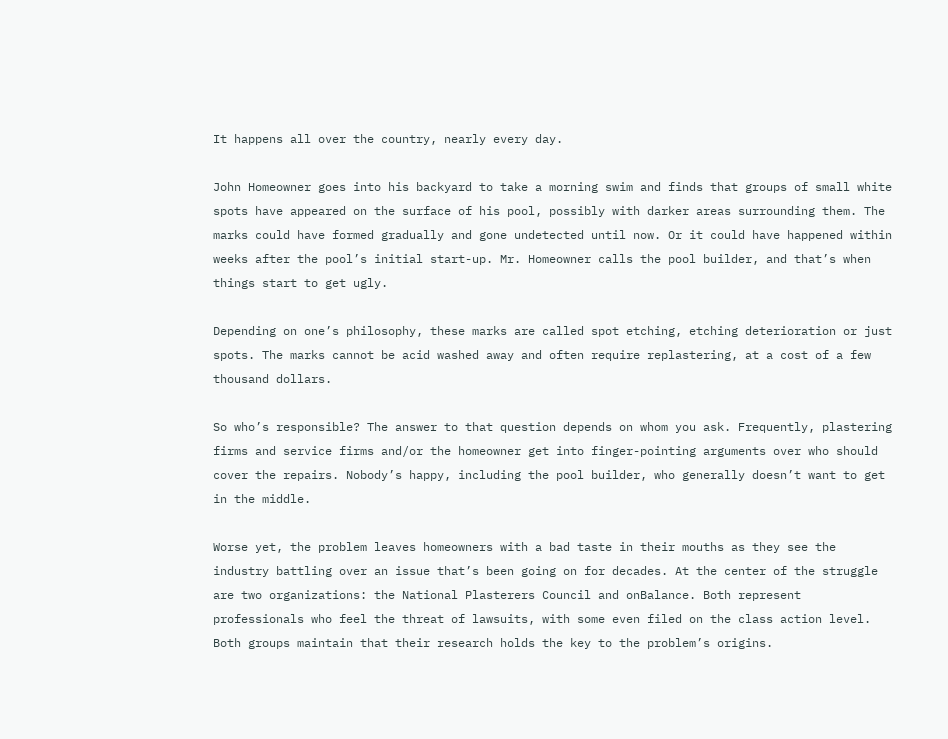It happens all over the country, nearly every day.

John Homeowner goes into his backyard to take a morning swim and finds that groups of small white spots have appeared on the surface of his pool, possibly with darker areas surrounding them. The marks could have formed gradually and gone undetected until now. Or it could have happened within weeks after the pool’s initial start-up. Mr. Homeowner calls the pool builder, and that’s when things start to get ugly.

Depending on one’s philosophy, these marks are called spot etching, etching deterioration or just spots. The marks cannot be acid washed away and often require replastering, at a cost of a few thousand dollars.

So who’s responsible? The answer to that question depends on whom you ask. Frequently, plastering firms and service firms and/or the homeowner get into finger-pointing arguments over who should cover the repairs. Nobody’s happy, including the pool builder, who generally doesn’t want to get in the middle.

Worse yet, the problem leaves homeowners with a bad taste in their mouths as they see the industry battling over an issue that’s been going on for decades. At the center of the struggle are two organizations: the National Plasterers Council and onBalance. Both represent professionals who feel the threat of lawsuits, with some even filed on the class action level. Both groups maintain that their research holds the key to the problem’s origins.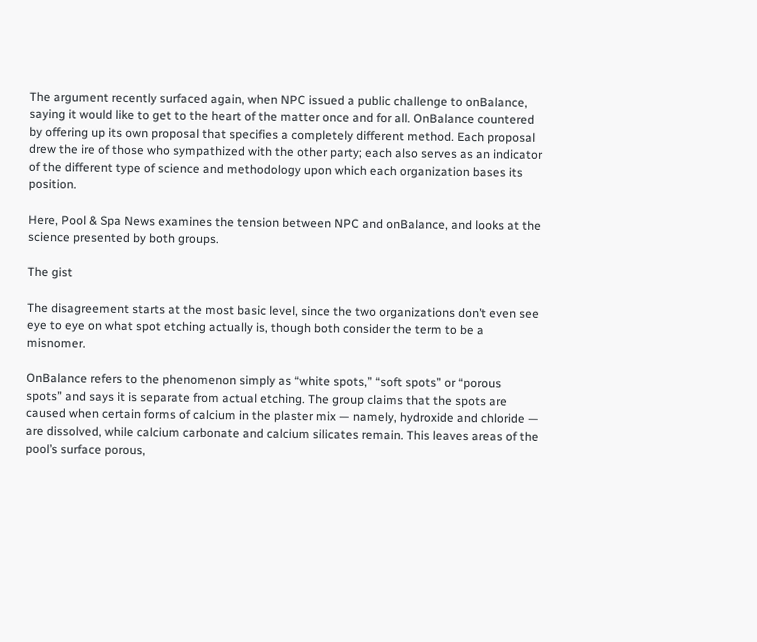The argument recently surfaced again, when NPC issued a public challenge to onBalance, saying it would like to get to the heart of the matter once and for all. OnBalance countered by offering up its own proposal that specifies a completely different method. Each proposal drew the ire of those who sympathized with the other party; each also serves as an indicator of the different type of science and methodology upon which each organization bases its position.

Here, Pool & Spa News examines the tension between NPC and onBalance, and looks at the science presented by both groups.

The gist

The disagreement starts at the most basic level, since the two organizations don’t even see eye to eye on what spot etching actually is, though both consider the term to be a misnomer.

OnBalance refers to the phenomenon simply as “white spots,” “soft spots” or “porous spots” and says it is separate from actual etching. The group claims that the spots are caused when certain forms of calcium in the plaster mix — namely, hydroxide and chloride — are dissolved, while calcium carbonate and calcium silicates remain. This leaves areas of the pool’s surface porous,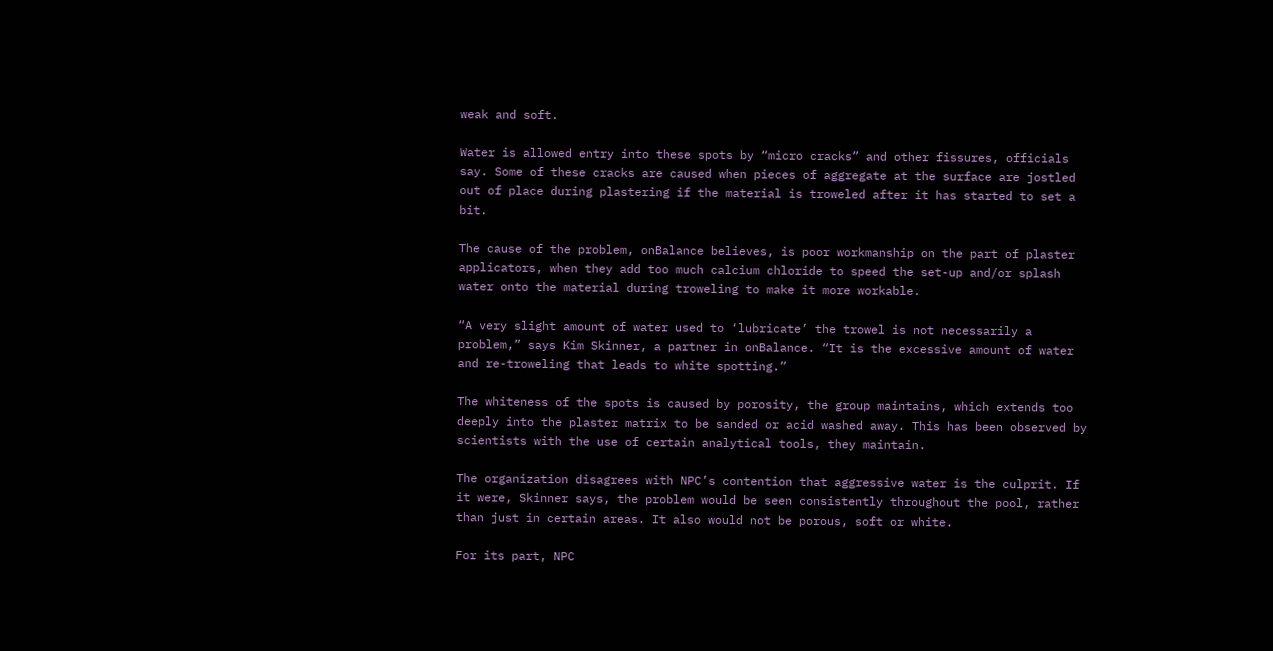weak and soft.

Water is allowed entry into these spots by “micro cracks” and other fissures, officials say. Some of these cracks are caused when pieces of aggregate at the surface are jostled out of place during plastering if the material is troweled after it has started to set a bit.

The cause of the problem, onBalance believes, is poor workmanship on the part of plaster applicators, when they add too much calcium chloride to speed the set-up and/or splash water onto the material during troweling to make it more workable.

“A very slight amount of water used to ‘lubricate’ the trowel is not necessarily a problem,” says Kim Skinner, a partner in onBalance. “It is the excessive amount of water and re-troweling that leads to white spotting.”

The whiteness of the spots is caused by porosity, the group maintains, which extends too deeply into the plaster matrix to be sanded or acid washed away. This has been observed by scientists with the use of certain analytical tools, they maintain.

The organization disagrees with NPC’s contention that aggressive water is the culprit. If it were, Skinner says, the problem would be seen consistently throughout the pool, rather than just in certain areas. It also would not be porous, soft or white.

For its part, NPC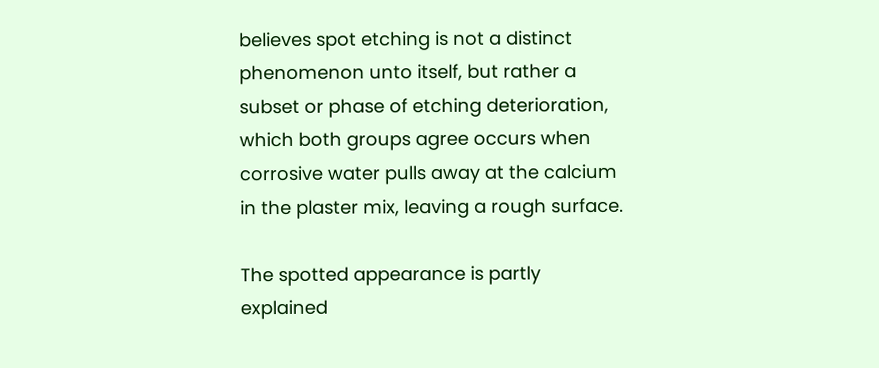believes spot etching is not a distinct phenomenon unto itself, but rather a subset or phase of etching deterioration, which both groups agree occurs when corrosive water pulls away at the calcium in the plaster mix, leaving a rough surface.

The spotted appearance is partly explained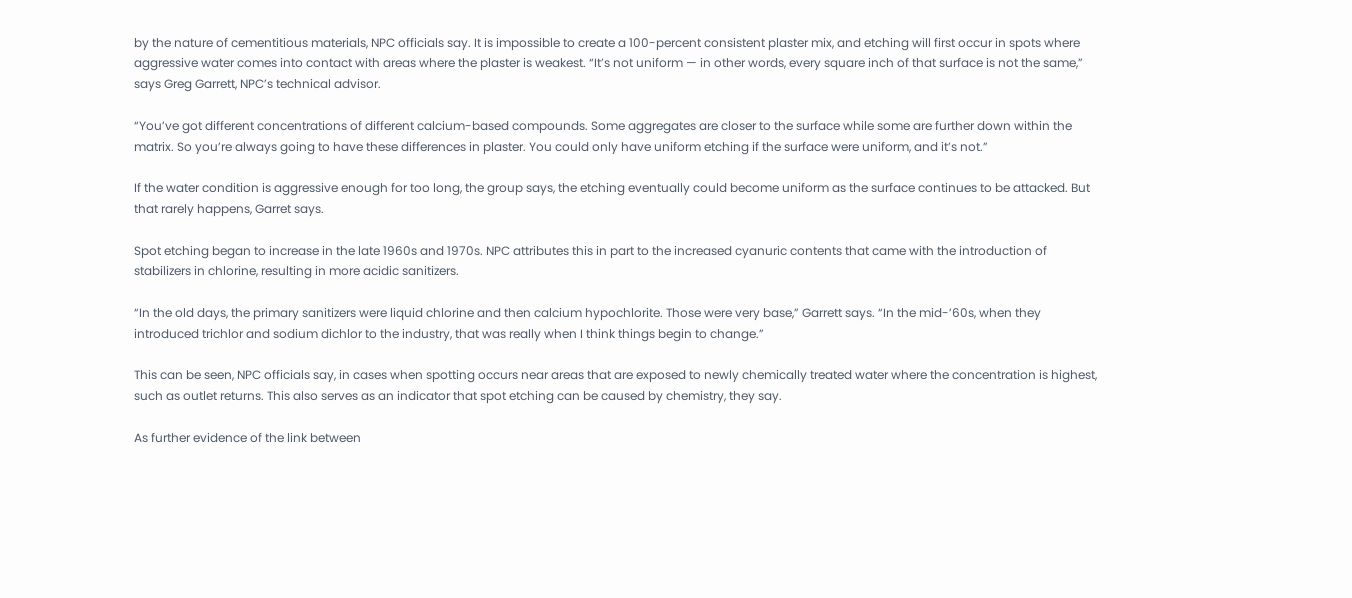by the nature of cementitious materials, NPC officials say. It is impossible to create a 100-percent consistent plaster mix, and etching will first occur in spots where aggressive water comes into contact with areas where the plaster is weakest. “It’s not uniform — in other words, every square inch of that surface is not the same,” says Greg Garrett, NPC’s technical advisor.

“You’ve got different concentrations of different calcium-based compounds. Some aggregates are closer to the surface while some are further down within the matrix. So you’re always going to have these differences in plaster. You could only have uniform etching if the surface were uniform, and it’s not.”

If the water condition is aggressive enough for too long, the group says, the etching eventually could become uniform as the surface continues to be attacked. But that rarely happens, Garret says.

Spot etching began to increase in the late 1960s and 1970s. NPC attributes this in part to the increased cyanuric contents that came with the introduction of stabilizers in chlorine, resulting in more acidic sanitizers.

“In the old days, the primary sanitizers were liquid chlorine and then calcium hypochlorite. Those were very base,” Garrett says. “In the mid-’60s, when they introduced trichlor and sodium dichlor to the industry, that was really when I think things begin to change.”

This can be seen, NPC officials say, in cases when spotting occurs near areas that are exposed to newly chemically treated water where the concentration is highest, such as outlet returns. This also serves as an indicator that spot etching can be caused by chemistry, they say.

As further evidence of the link between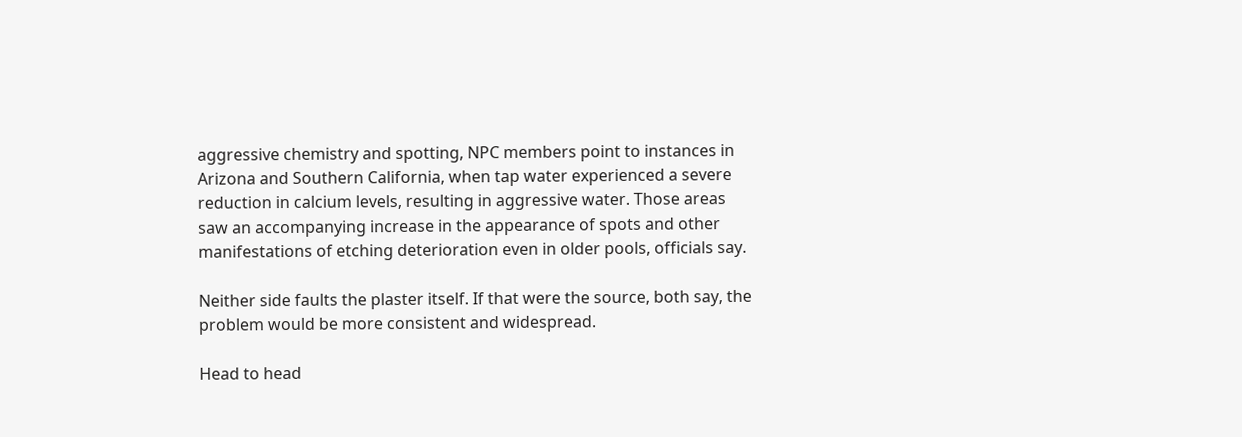aggressive chemistry and spotting, NPC members point to instances in Arizona and Southern California, when tap water experienced a severe reduction in calcium levels, resulting in aggressive water. Those areas saw an accompanying increase in the appearance of spots and other manifestations of etching deterioration even in older pools, officials say.

Neither side faults the plaster itself. If that were the source, both say, the problem would be more consistent and widespread.

Head to head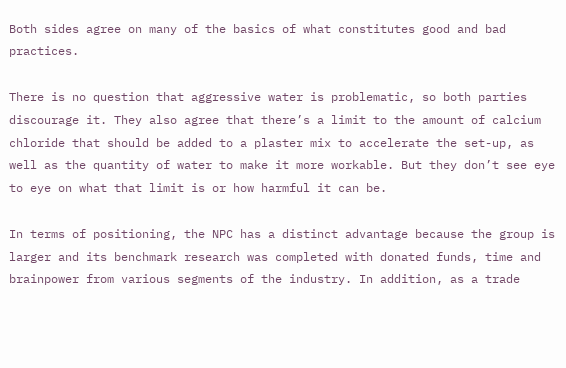Both sides agree on many of the basics of what constitutes good and bad practices.

There is no question that aggressive water is problematic, so both parties discourage it. They also agree that there’s a limit to the amount of calcium chloride that should be added to a plaster mix to accelerate the set-up, as well as the quantity of water to make it more workable. But they don’t see eye to eye on what that limit is or how harmful it can be.

In terms of positioning, the NPC has a distinct advantage because the group is larger and its benchmark research was completed with donated funds, time and brainpower from various segments of the industry. In addition, as a trade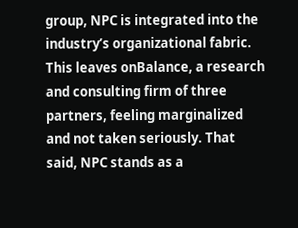group, NPC is integrated into the industry’s organizational fabric. This leaves onBalance, a research and consulting firm of three partners, feeling marginalized and not taken seriously. That said, NPC stands as a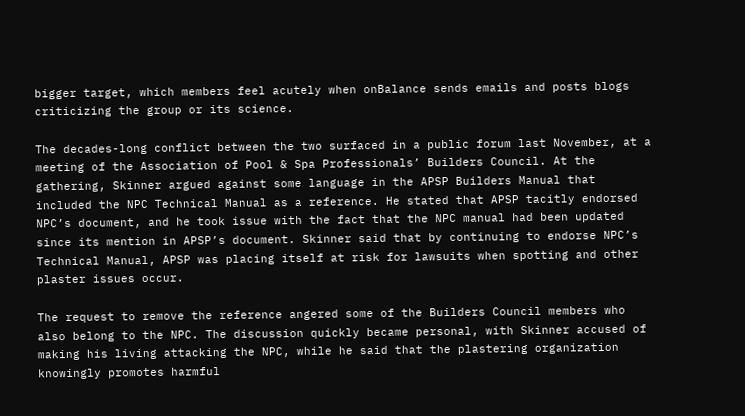bigger target, which members feel acutely when onBalance sends emails and posts blogs criticizing the group or its science.

The decades-long conflict between the two surfaced in a public forum last November, at a meeting of the Association of Pool & Spa Professionals’ Builders Council. At the gathering, Skinner argued against some language in the APSP Builders Manual that included the NPC Technical Manual as a reference. He stated that APSP tacitly endorsed NPC’s document, and he took issue with the fact that the NPC manual had been updated since its mention in APSP’s document. Skinner said that by continuing to endorse NPC’s Technical Manual, APSP was placing itself at risk for lawsuits when spotting and other plaster issues occur.

The request to remove the reference angered some of the Builders Council members who also belong to the NPC. The discussion quickly became personal, with Skinner accused of making his living attacking the NPC, while he said that the plastering organization knowingly promotes harmful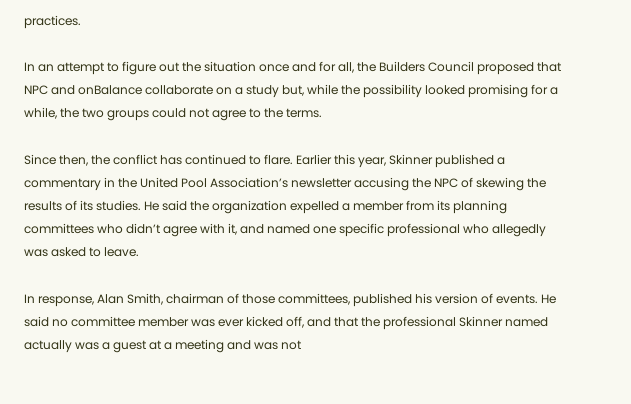practices.

In an attempt to figure out the situation once and for all, the Builders Council proposed that NPC and onBalance collaborate on a study but, while the possibility looked promising for a while, the two groups could not agree to the terms.

Since then, the conflict has continued to flare. Earlier this year, Skinner published a commentary in the United Pool Association’s newsletter accusing the NPC of skewing the results of its studies. He said the organization expelled a member from its planning committees who didn’t agree with it, and named one specific professional who allegedly was asked to leave.

In response, Alan Smith, chairman of those committees, published his version of events. He said no committee member was ever kicked off, and that the professional Skinner named actually was a guest at a meeting and was not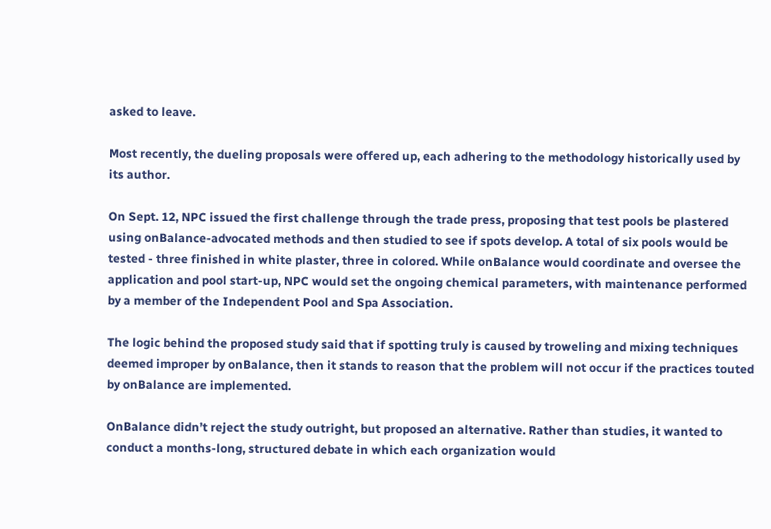asked to leave.

Most recently, the dueling proposals were offered up, each adhering to the methodology historically used by its author.

On Sept. 12, NPC issued the first challenge through the trade press, proposing that test pools be plastered using onBalance-advocated methods and then studied to see if spots develop. A total of six pools would be tested - three finished in white plaster, three in colored. While onBalance would coordinate and oversee the application and pool start-up, NPC would set the ongoing chemical parameters, with maintenance performed by a member of the Independent Pool and Spa Association.

The logic behind the proposed study said that if spotting truly is caused by troweling and mixing techniques deemed improper by onBalance, then it stands to reason that the problem will not occur if the practices touted by onBalance are implemented.

OnBalance didn’t reject the study outright, but proposed an alternative. Rather than studies, it wanted to conduct a months-long, structured debate in which each organization would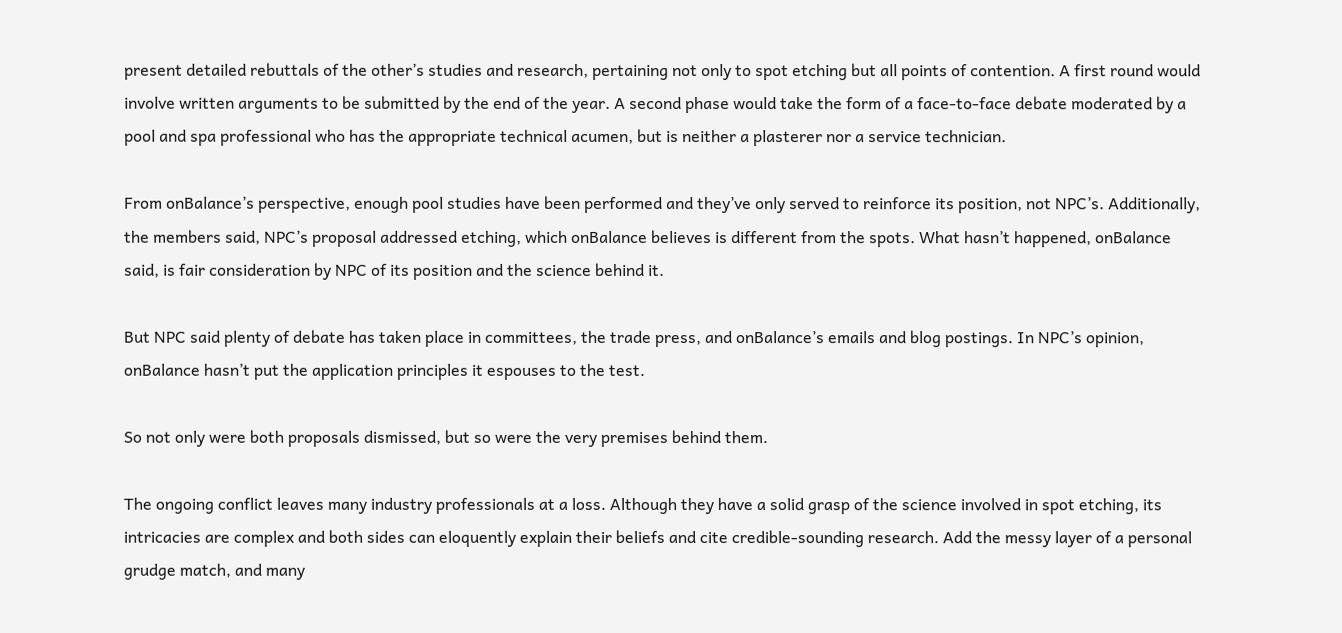present detailed rebuttals of the other’s studies and research, pertaining not only to spot etching but all points of contention. A first round would involve written arguments to be submitted by the end of the year. A second phase would take the form of a face-to-face debate moderated by a pool and spa professional who has the appropriate technical acumen, but is neither a plasterer nor a service technician.

From onBalance’s perspective, enough pool studies have been performed and they’ve only served to reinforce its position, not NPC’s. Additionally, the members said, NPC’s proposal addressed etching, which onBalance believes is different from the spots. What hasn’t happened, onBalance said, is fair consideration by NPC of its position and the science behind it.

But NPC said plenty of debate has taken place in committees, the trade press, and onBalance’s emails and blog postings. In NPC’s opinion, onBalance hasn’t put the application principles it espouses to the test.

So not only were both proposals dismissed, but so were the very premises behind them.

The ongoing conflict leaves many industry professionals at a loss. Although they have a solid grasp of the science involved in spot etching, its intricacies are complex and both sides can eloquently explain their beliefs and cite credible-sounding research. Add the messy layer of a personal grudge match, and many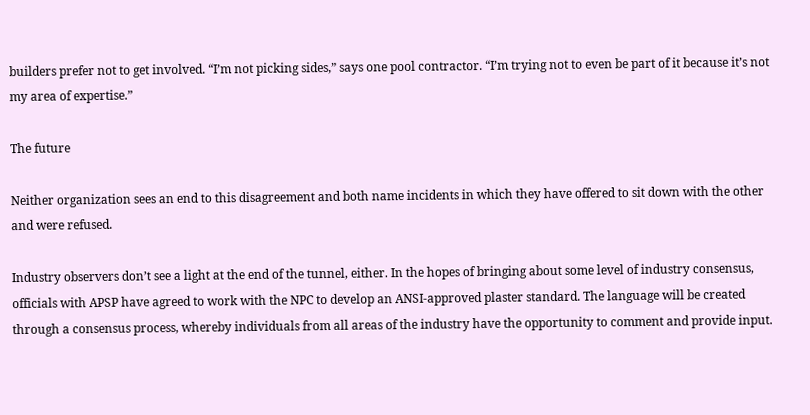builders prefer not to get involved. “I’m not picking sides,” says one pool contractor. “I’m trying not to even be part of it because it’s not my area of expertise.”

The future

Neither organization sees an end to this disagreement and both name incidents in which they have offered to sit down with the other and were refused.

Industry observers don’t see a light at the end of the tunnel, either. In the hopes of bringing about some level of industry consensus, officials with APSP have agreed to work with the NPC to develop an ANSI-approved plaster standard. The language will be created through a consensus process, whereby individuals from all areas of the industry have the opportunity to comment and provide input.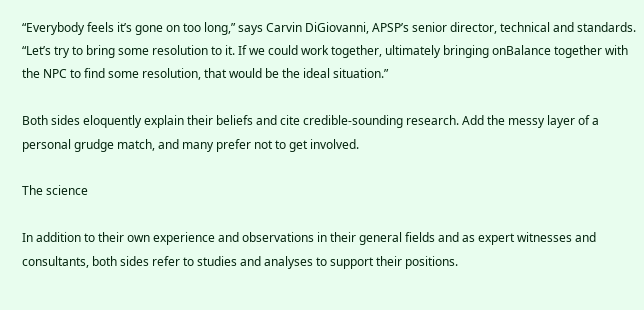“Everybody feels it’s gone on too long,” says Carvin DiGiovanni, APSP’s senior director, technical and standards. “Let’s try to bring some resolution to it. If we could work together, ultimately bringing onBalance together with the NPC to find some resolution, that would be the ideal situation.”

Both sides eloquently explain their beliefs and cite credible-sounding research. Add the messy layer of a personal grudge match, and many prefer not to get involved.

The science

In addition to their own experience and observations in their general fields and as expert witnesses and consultants, both sides refer to studies and analyses to support their positions.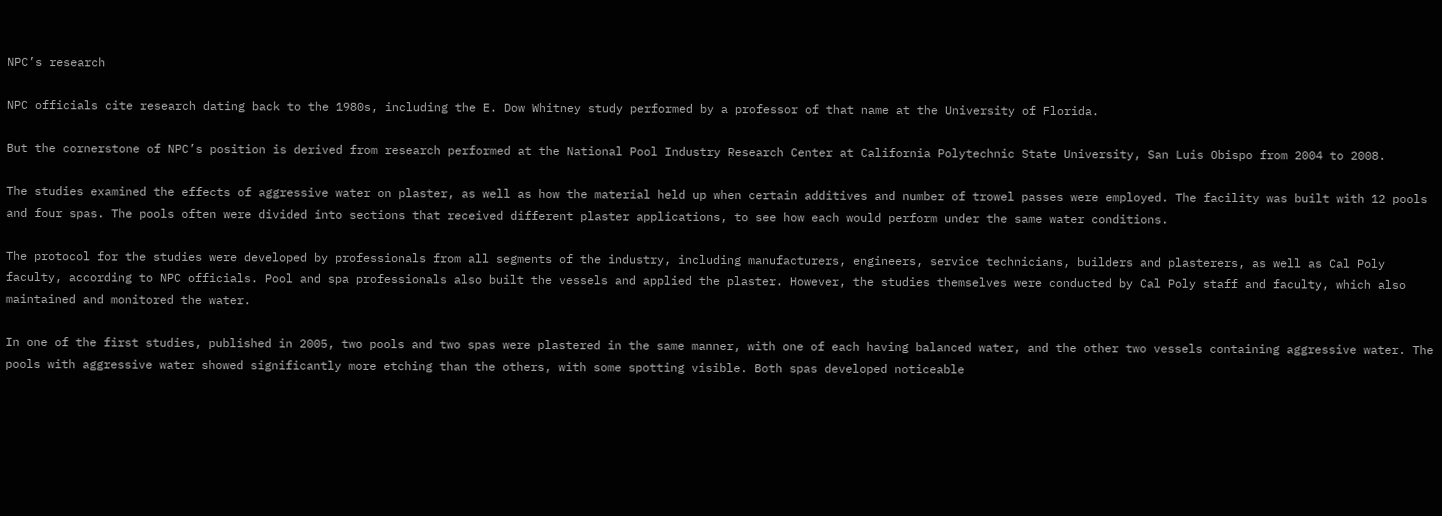NPC’s research

NPC officials cite research dating back to the 1980s, including the E. Dow Whitney study performed by a professor of that name at the University of Florida.

But the cornerstone of NPC’s position is derived from research performed at the National Pool Industry Research Center at California Polytechnic State University, San Luis Obispo from 2004 to 2008.

The studies examined the effects of aggressive water on plaster, as well as how the material held up when certain additives and number of trowel passes were employed. The facility was built with 12 pools and four spas. The pools often were divided into sections that received different plaster applications, to see how each would perform under the same water conditions.

The protocol for the studies were developed by professionals from all segments of the industry, including manufacturers, engineers, service technicians, builders and plasterers, as well as Cal Poly faculty, according to NPC officials. Pool and spa professionals also built the vessels and applied the plaster. However, the studies themselves were conducted by Cal Poly staff and faculty, which also maintained and monitored the water.

In one of the first studies, published in 2005, two pools and two spas were plastered in the same manner, with one of each having balanced water, and the other two vessels containing aggressive water. The pools with aggressive water showed significantly more etching than the others, with some spotting visible. Both spas developed noticeable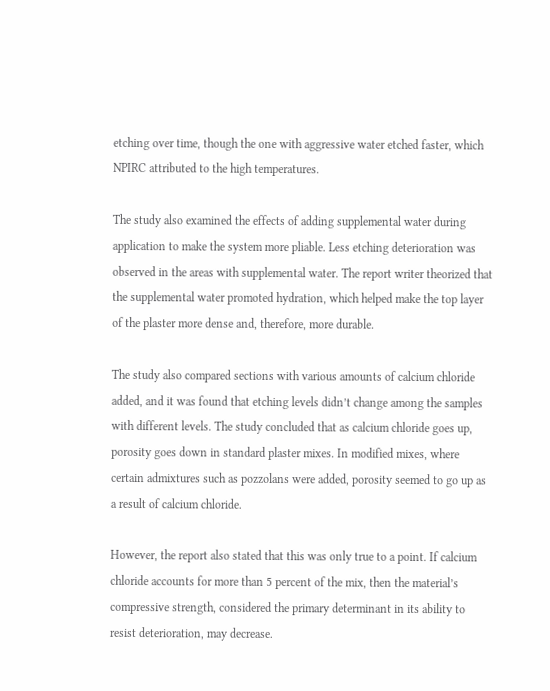etching over time, though the one with aggressive water etched faster, which NPIRC attributed to the high temperatures.

The study also examined the effects of adding supplemental water during application to make the system more pliable. Less etching deterioration was observed in the areas with supplemental water. The report writer theorized that the supplemental water promoted hydration, which helped make the top layer of the plaster more dense and, therefore, more durable.

The study also compared sections with various amounts of calcium chloride added, and it was found that etching levels didn’t change among the samples with different levels. The study concluded that as calcium chloride goes up, porosity goes down in standard plaster mixes. In modified mixes, where certain admixtures such as pozzolans were added, porosity seemed to go up as a result of calcium chloride.

However, the report also stated that this was only true to a point. If calcium chloride accounts for more than 5 percent of the mix, then the material’s compressive strength, considered the primary determinant in its ability to resist deterioration, may decrease.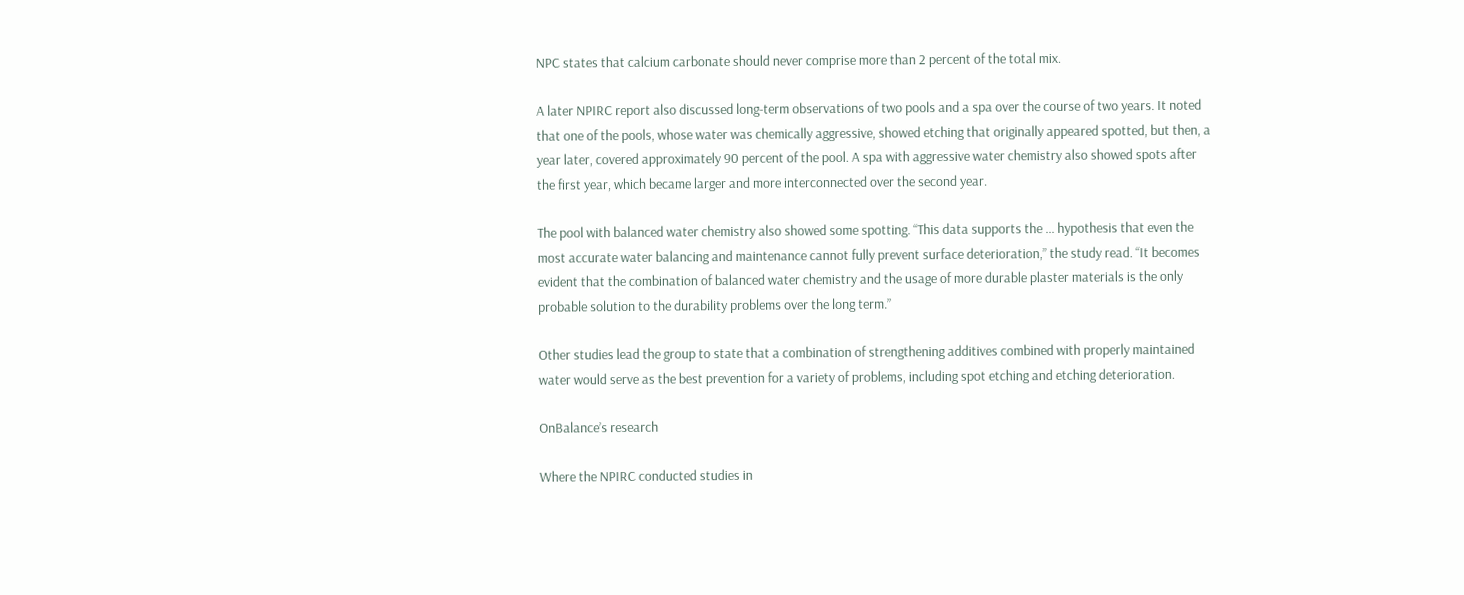NPC states that calcium carbonate should never comprise more than 2 percent of the total mix.

A later NPIRC report also discussed long-term observations of two pools and a spa over the course of two years. It noted that one of the pools, whose water was chemically aggressive, showed etching that originally appeared spotted, but then, a year later, covered approximately 90 percent of the pool. A spa with aggressive water chemistry also showed spots after the first year, which became larger and more interconnected over the second year.

The pool with balanced water chemistry also showed some spotting. “This data supports the ... hypothesis that even the most accurate water balancing and maintenance cannot fully prevent surface deterioration,” the study read. “It becomes evident that the combination of balanced water chemistry and the usage of more durable plaster materials is the only probable solution to the durability problems over the long term.”

Other studies lead the group to state that a combination of strengthening additives combined with properly maintained water would serve as the best prevention for a variety of problems, including spot etching and etching deterioration.

OnBalance’s research

Where the NPIRC conducted studies in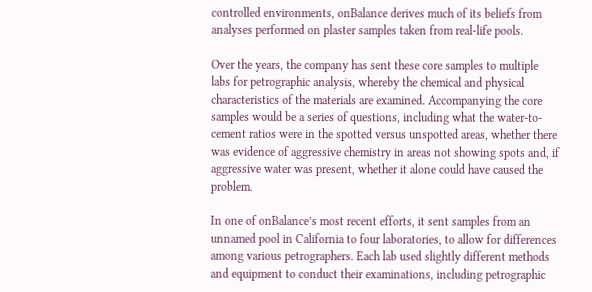controlled environments, onBalance derives much of its beliefs from analyses performed on plaster samples taken from real-life pools.

Over the years, the company has sent these core samples to multiple labs for petrographic analysis, whereby the chemical and physical characteristics of the materials are examined. Accompanying the core samples would be a series of questions, including what the water-to-cement ratios were in the spotted versus unspotted areas, whether there was evidence of aggressive chemistry in areas not showing spots and, if aggressive water was present, whether it alone could have caused the problem.

In one of onBalance’s most recent efforts, it sent samples from an unnamed pool in California to four laboratories, to allow for differences among various petrographers. Each lab used slightly different methods and equipment to conduct their examinations, including petrographic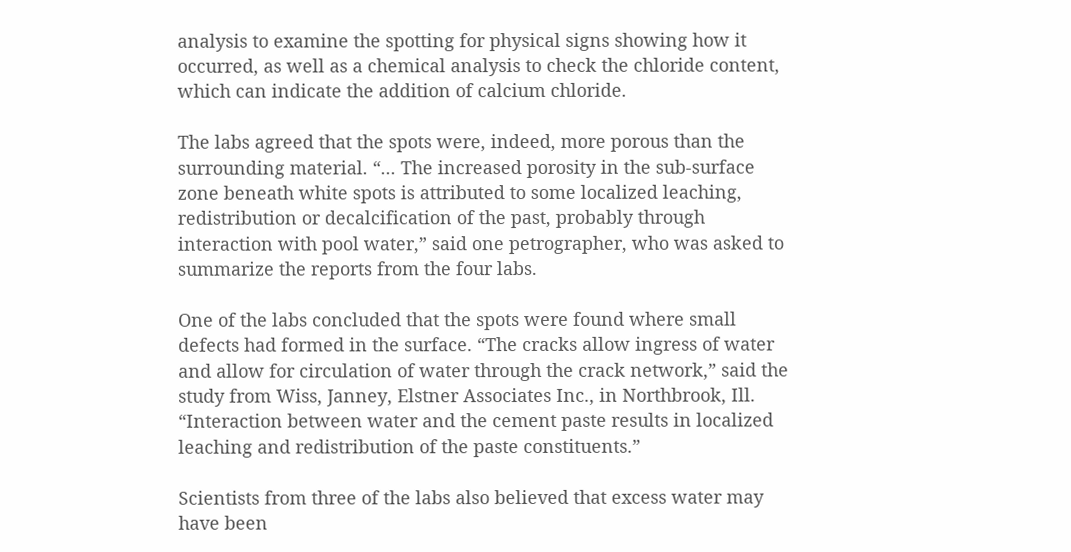analysis to examine the spotting for physical signs showing how it occurred, as well as a chemical analysis to check the chloride content, which can indicate the addition of calcium chloride.

The labs agreed that the spots were, indeed, more porous than the surrounding material. “... The increased porosity in the sub-surface zone beneath white spots is attributed to some localized leaching, redistribution or decalcification of the past, probably through interaction with pool water,” said one petrographer, who was asked to summarize the reports from the four labs.

One of the labs concluded that the spots were found where small defects had formed in the surface. “The cracks allow ingress of water and allow for circulation of water through the crack network,” said the study from Wiss, Janney, Elstner Associates Inc., in Northbrook, Ill. “Interaction between water and the cement paste results in localized leaching and redistribution of the paste constituents.”

Scientists from three of the labs also believed that excess water may have been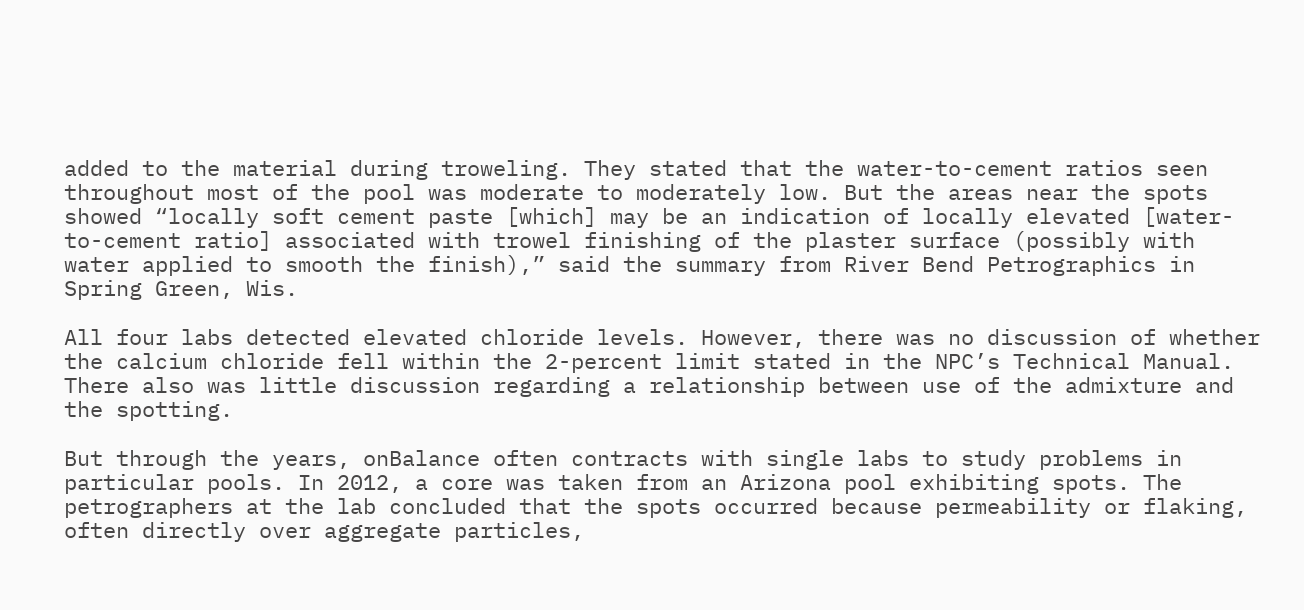added to the material during troweling. They stated that the water-to-cement ratios seen throughout most of the pool was moderate to moderately low. But the areas near the spots showed “locally soft cement paste [which] may be an indication of locally elevated [water-to-cement ratio] associated with trowel finishing of the plaster surface (possibly with water applied to smooth the finish),” said the summary from River Bend Petrographics in Spring Green, Wis.

All four labs detected elevated chloride levels. However, there was no discussion of whether the calcium chloride fell within the 2-percent limit stated in the NPC’s Technical Manual. There also was little discussion regarding a relationship between use of the admixture and the spotting.

But through the years, onBalance often contracts with single labs to study problems in particular pools. In 2012, a core was taken from an Arizona pool exhibiting spots. The petrographers at the lab concluded that the spots occurred because permeability or flaking, often directly over aggregate particles,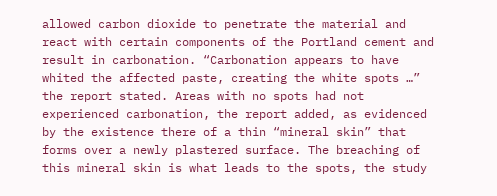allowed carbon dioxide to penetrate the material and react with certain components of the Portland cement and result in carbonation. “Carbonation appears to have whited the affected paste, creating the white spots …” the report stated. Areas with no spots had not experienced carbonation, the report added, as evidenced by the existence there of a thin “mineral skin” that forms over a newly plastered surface. The breaching of this mineral skin is what leads to the spots, the study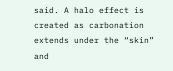said. A halo effect is created as carbonation extends under the “skin” and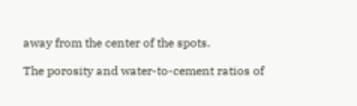away from the center of the spots.

The porosity and water-to-cement ratios of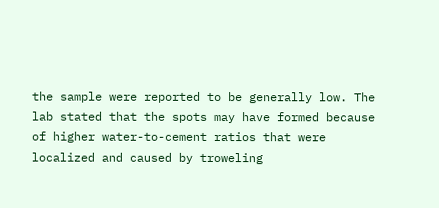the sample were reported to be generally low. The lab stated that the spots may have formed because of higher water-to-cement ratios that were localized and caused by troweling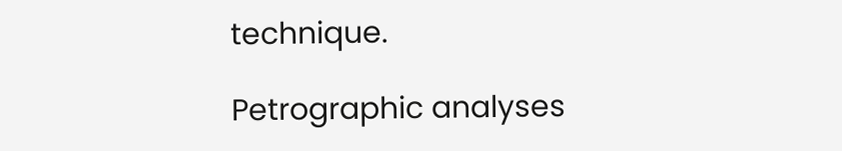technique.

Petrographic analyses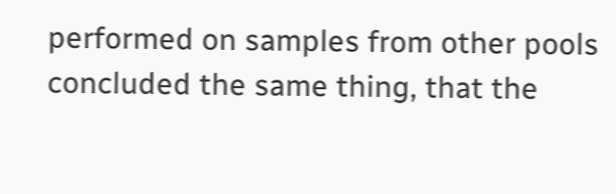performed on samples from other pools concluded the same thing, that the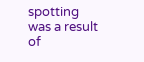spotting was a result of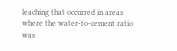leaching that occurred in areas where the water-to-cement ratio was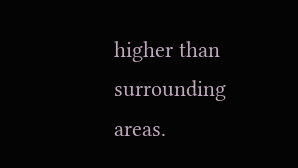higher than surrounding areas.